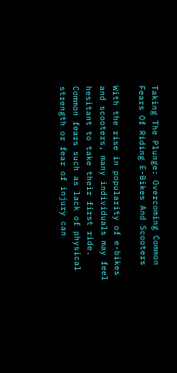Taking The Plunge: Overcoming Common Fears Of Riding E-Bikes And Scooters

With the rise in popularity of e-bikes and scooters, many individuals may feel hesitant to take their first ride. Common fears such as lack of physical strength or fear of injury can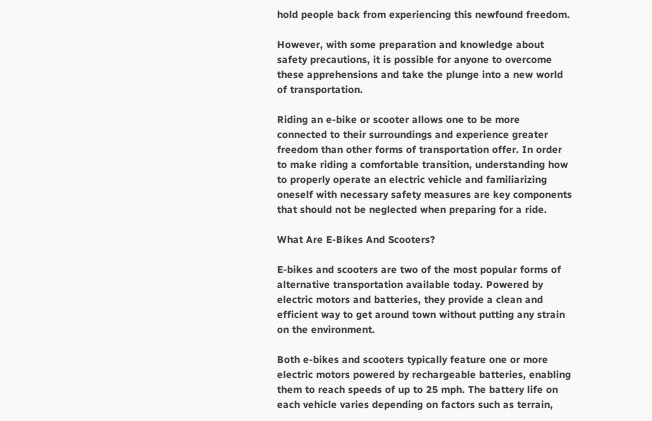hold people back from experiencing this newfound freedom.

However, with some preparation and knowledge about safety precautions, it is possible for anyone to overcome these apprehensions and take the plunge into a new world of transportation.

Riding an e-bike or scooter allows one to be more connected to their surroundings and experience greater freedom than other forms of transportation offer. In order to make riding a comfortable transition, understanding how to properly operate an electric vehicle and familiarizing oneself with necessary safety measures are key components that should not be neglected when preparing for a ride.

What Are E-Bikes And Scooters?

E-bikes and scooters are two of the most popular forms of alternative transportation available today. Powered by electric motors and batteries, they provide a clean and efficient way to get around town without putting any strain on the environment.

Both e-bikes and scooters typically feature one or more electric motors powered by rechargeable batteries, enabling them to reach speeds of up to 25 mph. The battery life on each vehicle varies depending on factors such as terrain,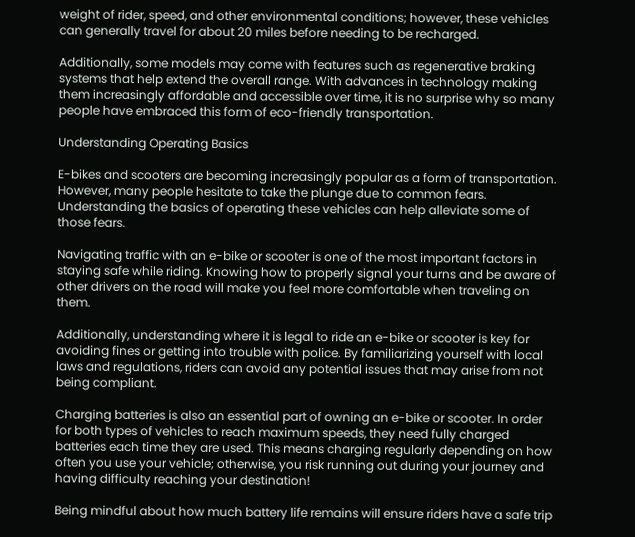weight of rider, speed, and other environmental conditions; however, these vehicles can generally travel for about 20 miles before needing to be recharged.

Additionally, some models may come with features such as regenerative braking systems that help extend the overall range. With advances in technology making them increasingly affordable and accessible over time, it is no surprise why so many people have embraced this form of eco-friendly transportation.

Understanding Operating Basics

E-bikes and scooters are becoming increasingly popular as a form of transportation. However, many people hesitate to take the plunge due to common fears. Understanding the basics of operating these vehicles can help alleviate some of those fears.

Navigating traffic with an e-bike or scooter is one of the most important factors in staying safe while riding. Knowing how to properly signal your turns and be aware of other drivers on the road will make you feel more comfortable when traveling on them.

Additionally, understanding where it is legal to ride an e-bike or scooter is key for avoiding fines or getting into trouble with police. By familiarizing yourself with local laws and regulations, riders can avoid any potential issues that may arise from not being compliant.

Charging batteries is also an essential part of owning an e-bike or scooter. In order for both types of vehicles to reach maximum speeds, they need fully charged batteries each time they are used. This means charging regularly depending on how often you use your vehicle; otherwise, you risk running out during your journey and having difficulty reaching your destination!

Being mindful about how much battery life remains will ensure riders have a safe trip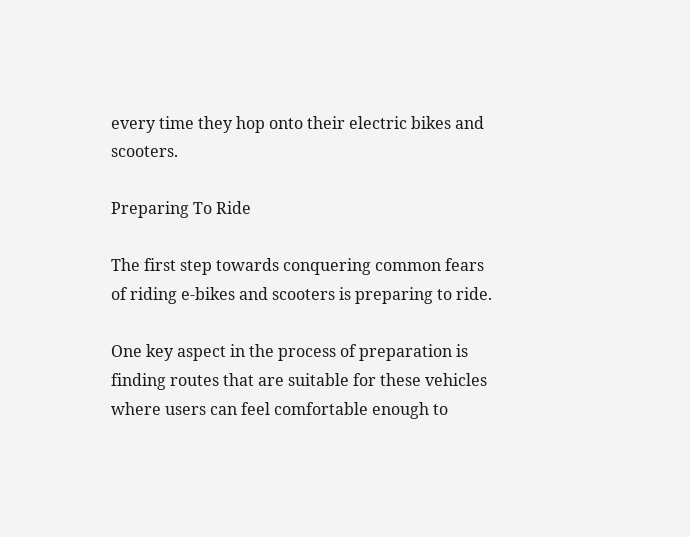every time they hop onto their electric bikes and scooters.

Preparing To Ride

The first step towards conquering common fears of riding e-bikes and scooters is preparing to ride.

One key aspect in the process of preparation is finding routes that are suitable for these vehicles where users can feel comfortable enough to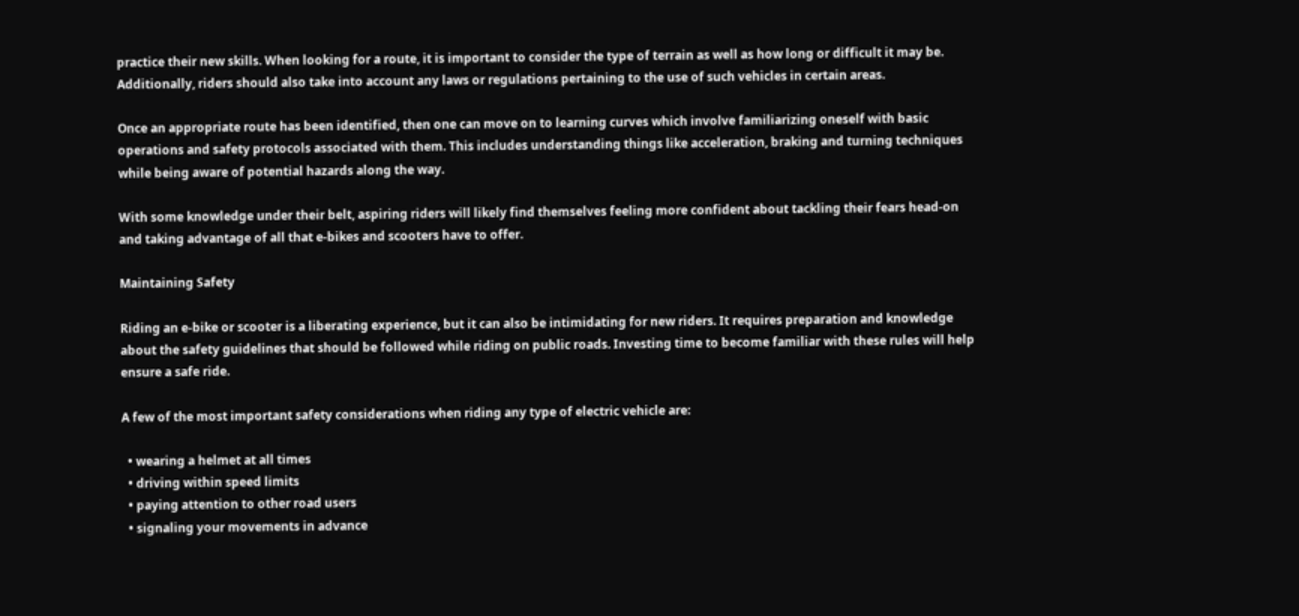practice their new skills. When looking for a route, it is important to consider the type of terrain as well as how long or difficult it may be. Additionally, riders should also take into account any laws or regulations pertaining to the use of such vehicles in certain areas.

Once an appropriate route has been identified, then one can move on to learning curves which involve familiarizing oneself with basic operations and safety protocols associated with them. This includes understanding things like acceleration, braking and turning techniques while being aware of potential hazards along the way.

With some knowledge under their belt, aspiring riders will likely find themselves feeling more confident about tackling their fears head-on and taking advantage of all that e-bikes and scooters have to offer.

Maintaining Safety

Riding an e-bike or scooter is a liberating experience, but it can also be intimidating for new riders. It requires preparation and knowledge about the safety guidelines that should be followed while riding on public roads. Investing time to become familiar with these rules will help ensure a safe ride.

A few of the most important safety considerations when riding any type of electric vehicle are:

  • wearing a helmet at all times
  • driving within speed limits
  • paying attention to other road users
  • signaling your movements in advance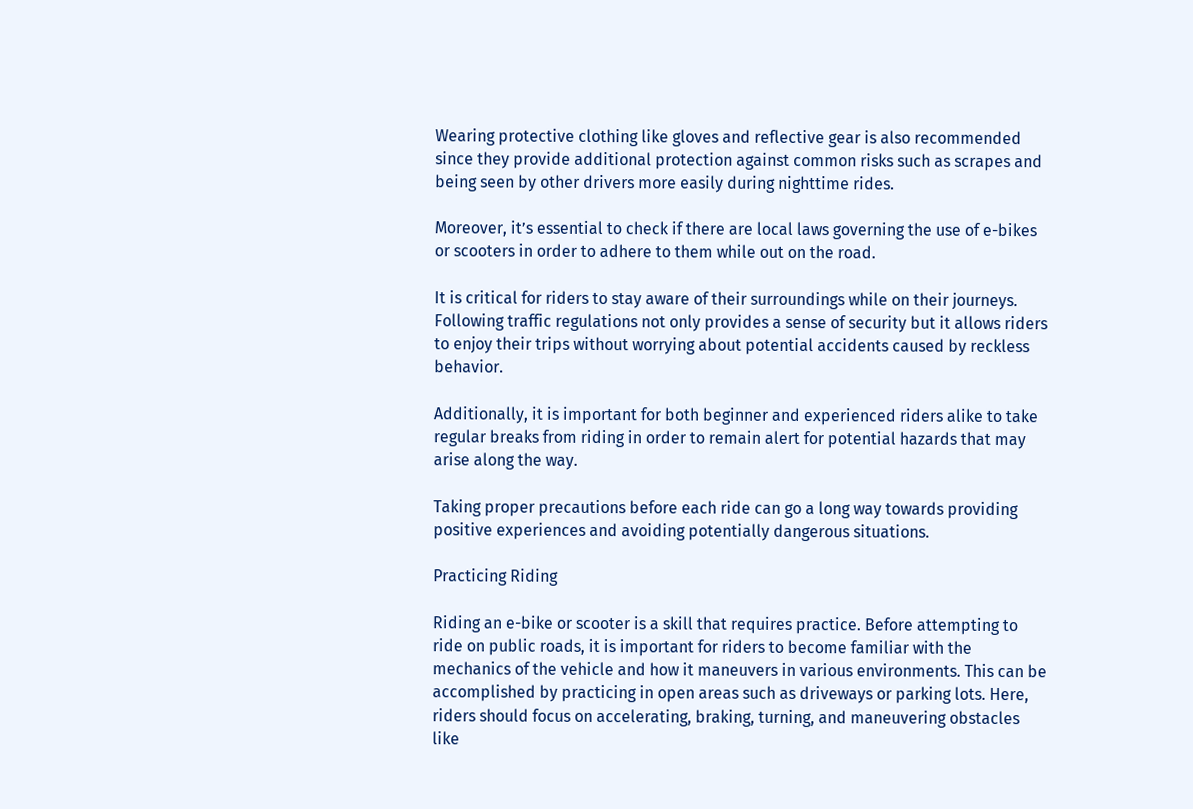Wearing protective clothing like gloves and reflective gear is also recommended since they provide additional protection against common risks such as scrapes and being seen by other drivers more easily during nighttime rides.

Moreover, it’s essential to check if there are local laws governing the use of e-bikes or scooters in order to adhere to them while out on the road.

It is critical for riders to stay aware of their surroundings while on their journeys. Following traffic regulations not only provides a sense of security but it allows riders to enjoy their trips without worrying about potential accidents caused by reckless behavior.

Additionally, it is important for both beginner and experienced riders alike to take regular breaks from riding in order to remain alert for potential hazards that may arise along the way.

Taking proper precautions before each ride can go a long way towards providing positive experiences and avoiding potentially dangerous situations.

Practicing Riding

Riding an e-bike or scooter is a skill that requires practice. Before attempting to ride on public roads, it is important for riders to become familiar with the mechanics of the vehicle and how it maneuvers in various environments. This can be accomplished by practicing in open areas such as driveways or parking lots. Here, riders should focus on accelerating, braking, turning, and maneuvering obstacles like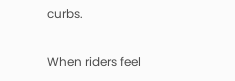curbs.

When riders feel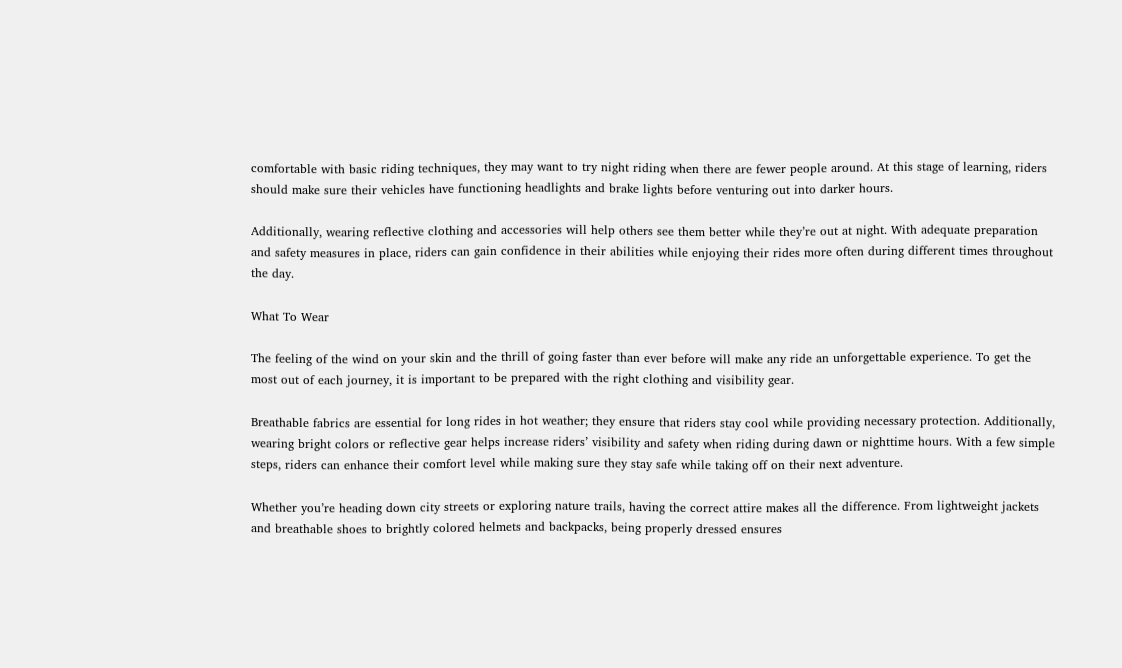comfortable with basic riding techniques, they may want to try night riding when there are fewer people around. At this stage of learning, riders should make sure their vehicles have functioning headlights and brake lights before venturing out into darker hours.

Additionally, wearing reflective clothing and accessories will help others see them better while they’re out at night. With adequate preparation and safety measures in place, riders can gain confidence in their abilities while enjoying their rides more often during different times throughout the day.

What To Wear

The feeling of the wind on your skin and the thrill of going faster than ever before will make any ride an unforgettable experience. To get the most out of each journey, it is important to be prepared with the right clothing and visibility gear.

Breathable fabrics are essential for long rides in hot weather; they ensure that riders stay cool while providing necessary protection. Additionally, wearing bright colors or reflective gear helps increase riders’ visibility and safety when riding during dawn or nighttime hours. With a few simple steps, riders can enhance their comfort level while making sure they stay safe while taking off on their next adventure.

Whether you’re heading down city streets or exploring nature trails, having the correct attire makes all the difference. From lightweight jackets and breathable shoes to brightly colored helmets and backpacks, being properly dressed ensures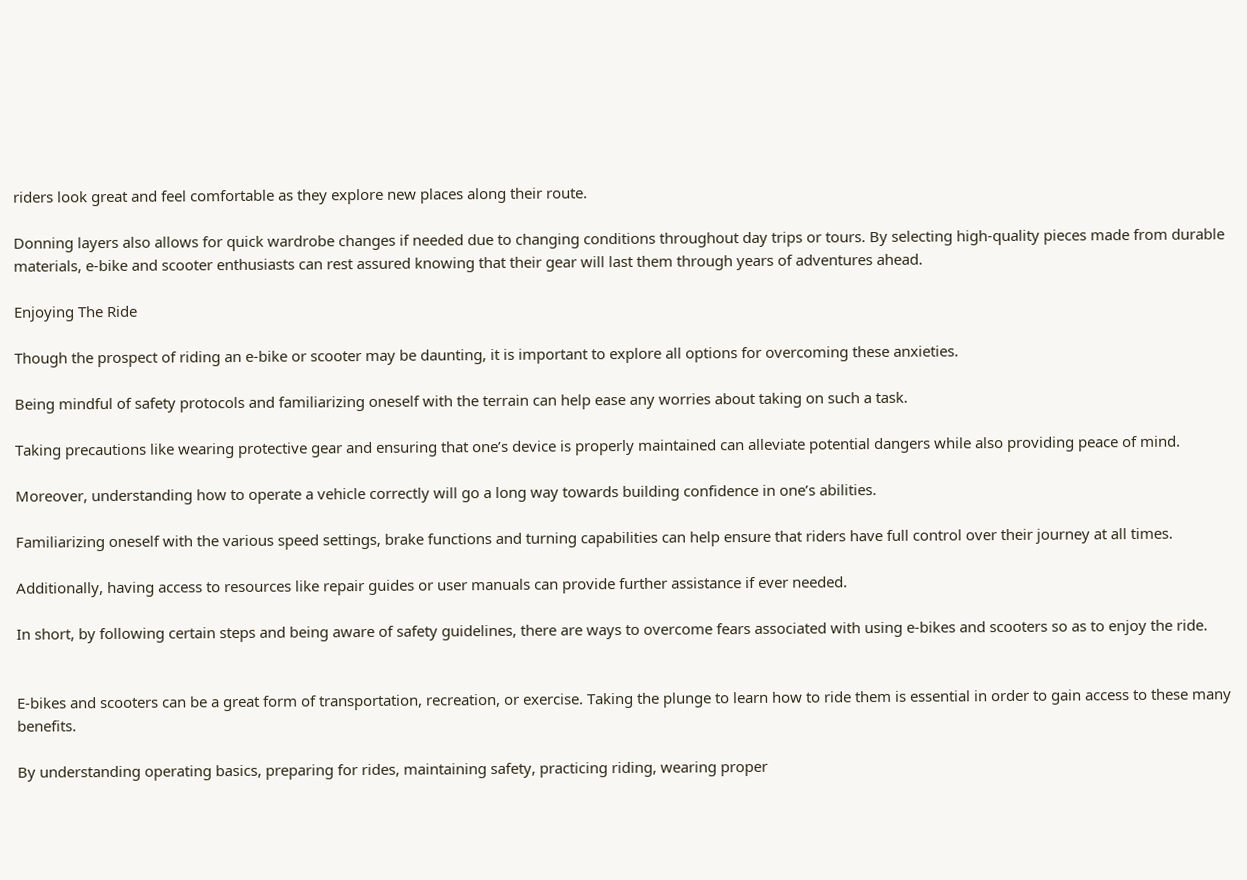riders look great and feel comfortable as they explore new places along their route.

Donning layers also allows for quick wardrobe changes if needed due to changing conditions throughout day trips or tours. By selecting high-quality pieces made from durable materials, e-bike and scooter enthusiasts can rest assured knowing that their gear will last them through years of adventures ahead.

Enjoying The Ride

Though the prospect of riding an e-bike or scooter may be daunting, it is important to explore all options for overcoming these anxieties.

Being mindful of safety protocols and familiarizing oneself with the terrain can help ease any worries about taking on such a task.

Taking precautions like wearing protective gear and ensuring that one’s device is properly maintained can alleviate potential dangers while also providing peace of mind.

Moreover, understanding how to operate a vehicle correctly will go a long way towards building confidence in one’s abilities.

Familiarizing oneself with the various speed settings, brake functions and turning capabilities can help ensure that riders have full control over their journey at all times.

Additionally, having access to resources like repair guides or user manuals can provide further assistance if ever needed.

In short, by following certain steps and being aware of safety guidelines, there are ways to overcome fears associated with using e-bikes and scooters so as to enjoy the ride.


E-bikes and scooters can be a great form of transportation, recreation, or exercise. Taking the plunge to learn how to ride them is essential in order to gain access to these many benefits.

By understanding operating basics, preparing for rides, maintaining safety, practicing riding, wearing proper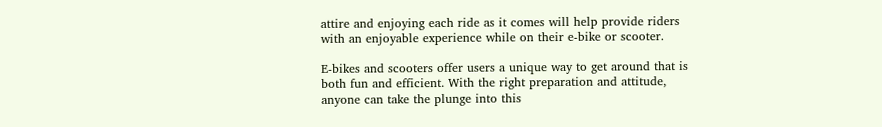attire and enjoying each ride as it comes will help provide riders with an enjoyable experience while on their e-bike or scooter.

E-bikes and scooters offer users a unique way to get around that is both fun and efficient. With the right preparation and attitude, anyone can take the plunge into this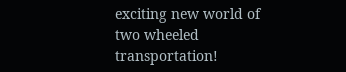exciting new world of two wheeled transportation!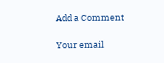Add a Comment

Your email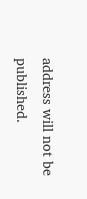address will not be published.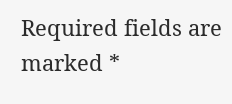Required fields are marked *